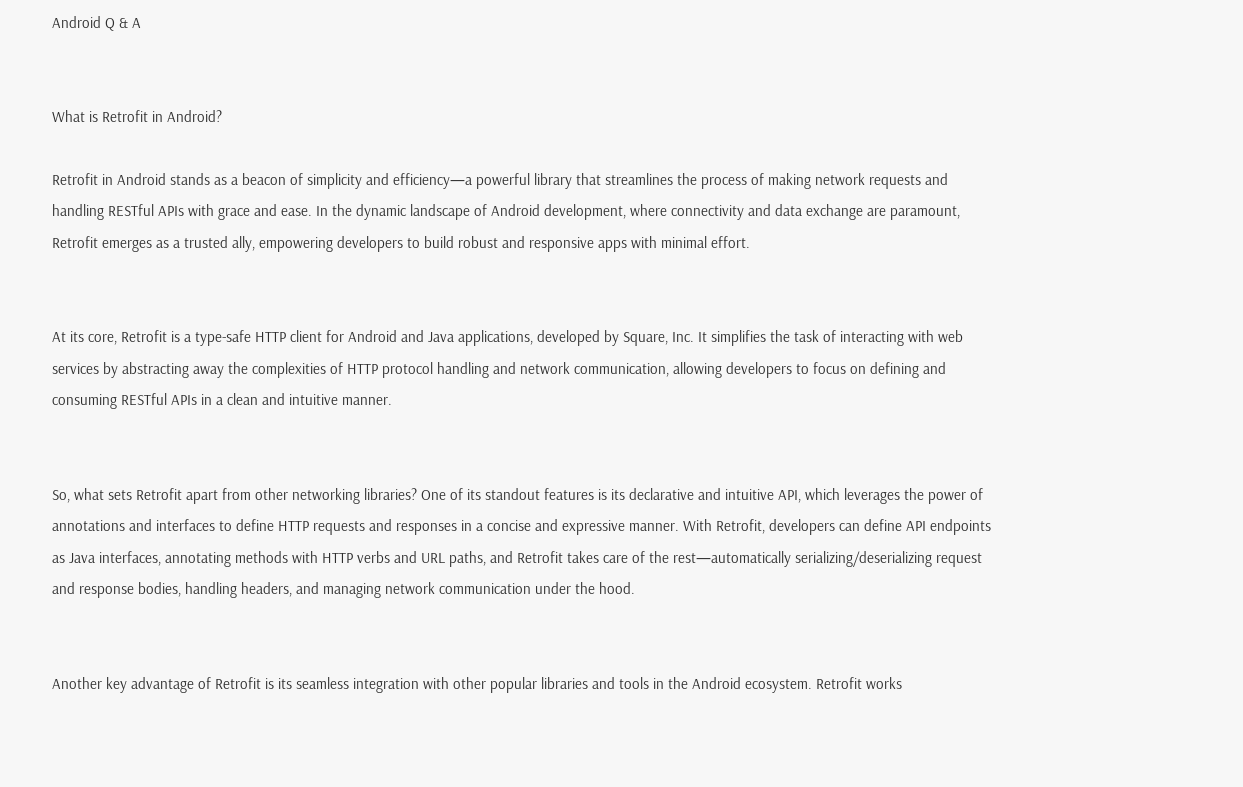Android Q & A


What is Retrofit in Android?

Retrofit in Android stands as a beacon of simplicity and efficiency—a powerful library that streamlines the process of making network requests and handling RESTful APIs with grace and ease. In the dynamic landscape of Android development, where connectivity and data exchange are paramount, Retrofit emerges as a trusted ally, empowering developers to build robust and responsive apps with minimal effort.


At its core, Retrofit is a type-safe HTTP client for Android and Java applications, developed by Square, Inc. It simplifies the task of interacting with web services by abstracting away the complexities of HTTP protocol handling and network communication, allowing developers to focus on defining and consuming RESTful APIs in a clean and intuitive manner.


So, what sets Retrofit apart from other networking libraries? One of its standout features is its declarative and intuitive API, which leverages the power of annotations and interfaces to define HTTP requests and responses in a concise and expressive manner. With Retrofit, developers can define API endpoints as Java interfaces, annotating methods with HTTP verbs and URL paths, and Retrofit takes care of the rest—automatically serializing/deserializing request and response bodies, handling headers, and managing network communication under the hood.


Another key advantage of Retrofit is its seamless integration with other popular libraries and tools in the Android ecosystem. Retrofit works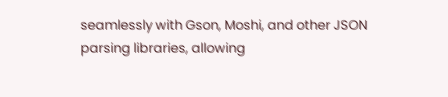seamlessly with Gson, Moshi, and other JSON parsing libraries, allowing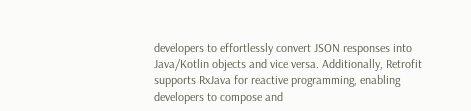developers to effortlessly convert JSON responses into Java/Kotlin objects and vice versa. Additionally, Retrofit supports RxJava for reactive programming, enabling developers to compose and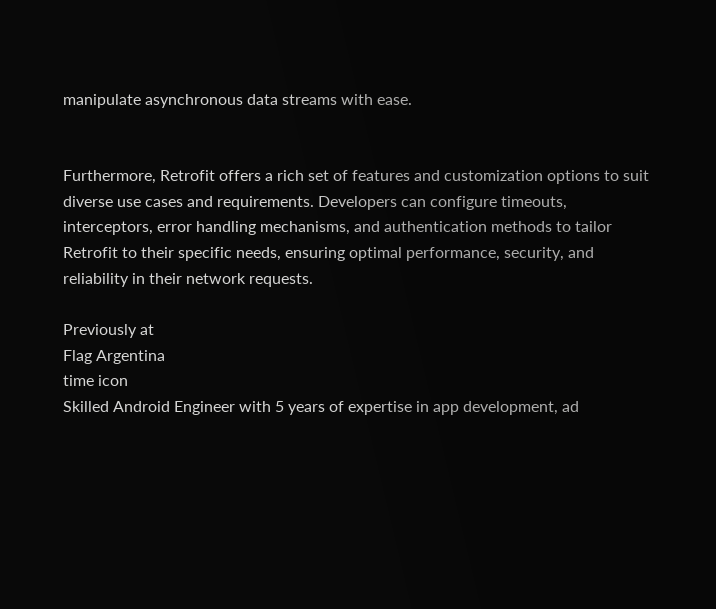manipulate asynchronous data streams with ease.


Furthermore, Retrofit offers a rich set of features and customization options to suit diverse use cases and requirements. Developers can configure timeouts, interceptors, error handling mechanisms, and authentication methods to tailor Retrofit to their specific needs, ensuring optimal performance, security, and reliability in their network requests.

Previously at
Flag Argentina
time icon
Skilled Android Engineer with 5 years of expertise in app development, ad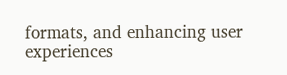formats, and enhancing user experiences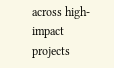across high-impact projects